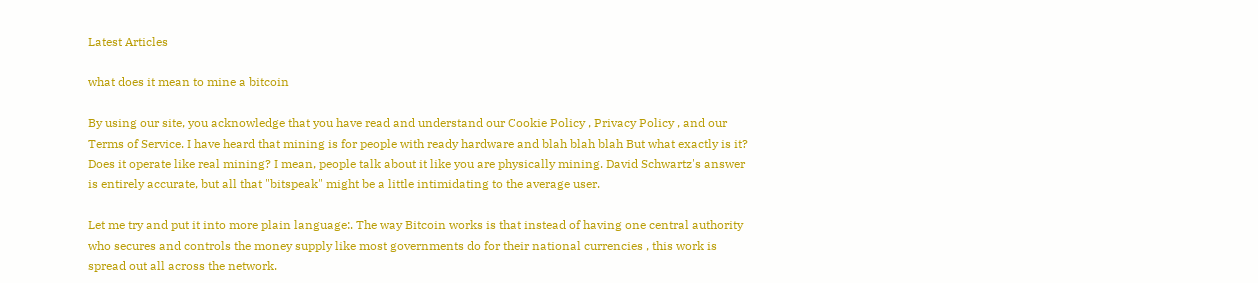Latest Articles

what does it mean to mine a bitcoin

By using our site, you acknowledge that you have read and understand our Cookie Policy , Privacy Policy , and our Terms of Service. I have heard that mining is for people with ready hardware and blah blah blah But what exactly is it? Does it operate like real mining? I mean, people talk about it like you are physically mining. David Schwartz's answer is entirely accurate, but all that "bitspeak" might be a little intimidating to the average user.

Let me try and put it into more plain language:. The way Bitcoin works is that instead of having one central authority who secures and controls the money supply like most governments do for their national currencies , this work is spread out all across the network.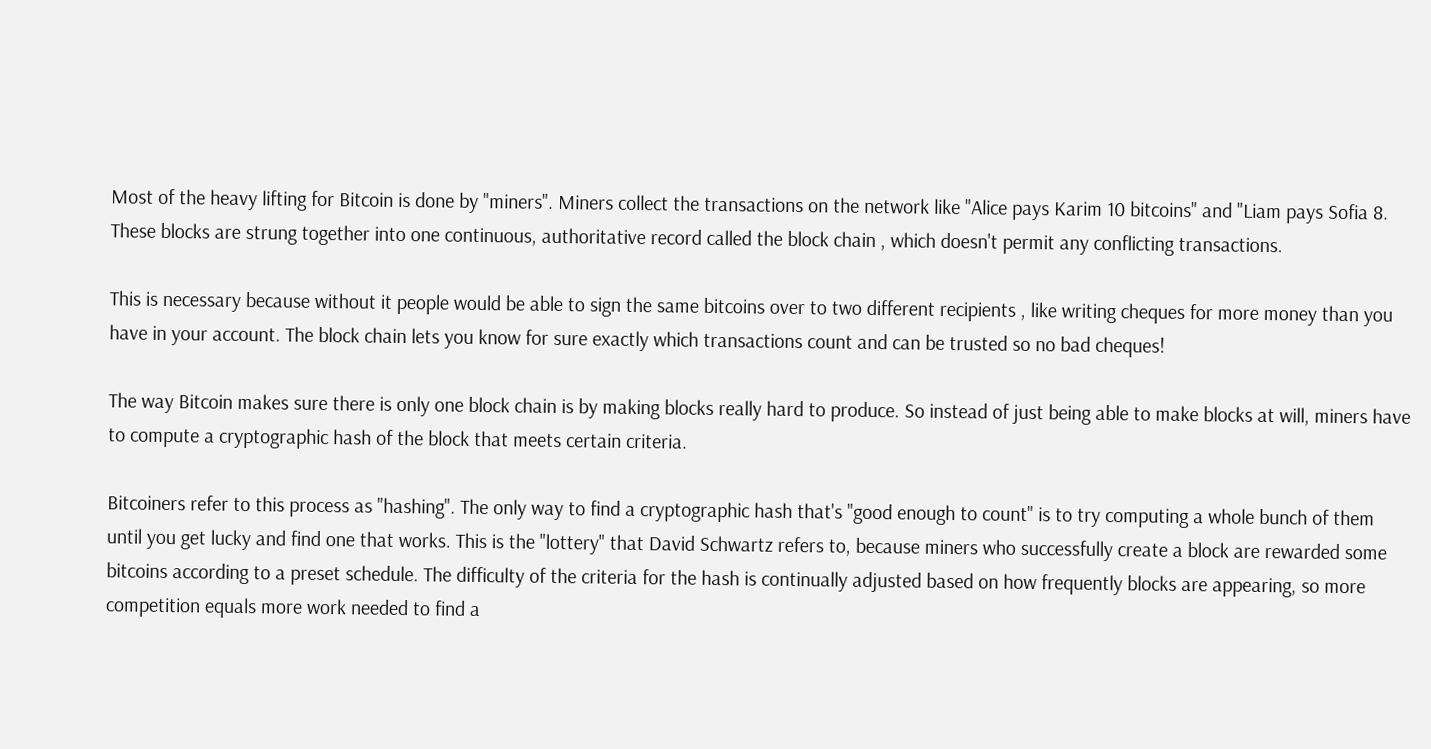Most of the heavy lifting for Bitcoin is done by "miners". Miners collect the transactions on the network like "Alice pays Karim 10 bitcoins" and "Liam pays Sofia 8. These blocks are strung together into one continuous, authoritative record called the block chain , which doesn't permit any conflicting transactions.

This is necessary because without it people would be able to sign the same bitcoins over to two different recipients , like writing cheques for more money than you have in your account. The block chain lets you know for sure exactly which transactions count and can be trusted so no bad cheques!

The way Bitcoin makes sure there is only one block chain is by making blocks really hard to produce. So instead of just being able to make blocks at will, miners have to compute a cryptographic hash of the block that meets certain criteria.

Bitcoiners refer to this process as "hashing". The only way to find a cryptographic hash that's "good enough to count" is to try computing a whole bunch of them until you get lucky and find one that works. This is the "lottery" that David Schwartz refers to, because miners who successfully create a block are rewarded some bitcoins according to a preset schedule. The difficulty of the criteria for the hash is continually adjusted based on how frequently blocks are appearing, so more competition equals more work needed to find a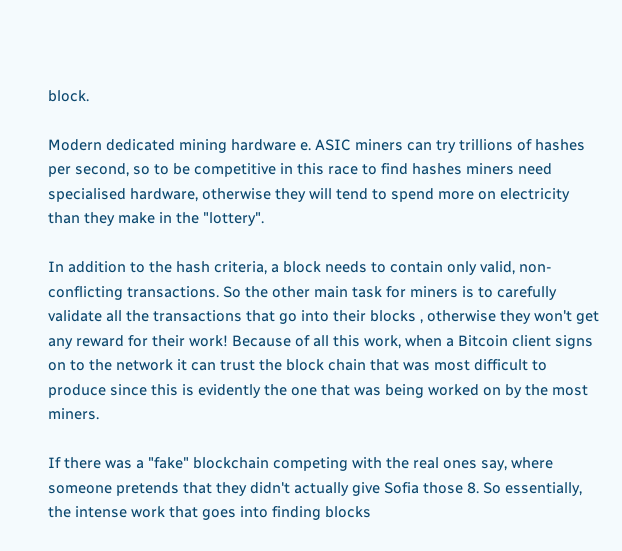block.

Modern dedicated mining hardware e. ASIC miners can try trillions of hashes per second, so to be competitive in this race to find hashes miners need specialised hardware, otherwise they will tend to spend more on electricity than they make in the "lottery".

In addition to the hash criteria, a block needs to contain only valid, non-conflicting transactions. So the other main task for miners is to carefully validate all the transactions that go into their blocks , otherwise they won't get any reward for their work! Because of all this work, when a Bitcoin client signs on to the network it can trust the block chain that was most difficult to produce since this is evidently the one that was being worked on by the most miners.

If there was a "fake" blockchain competing with the real ones say, where someone pretends that they didn't actually give Sofia those 8. So essentially, the intense work that goes into finding blocks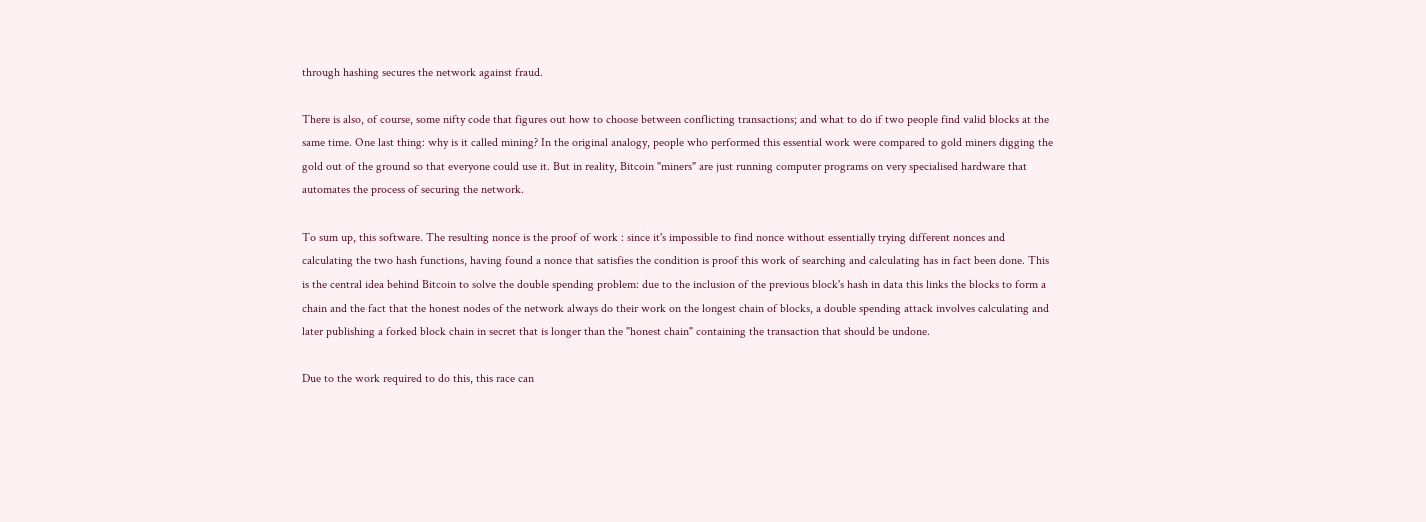through hashing secures the network against fraud.

There is also, of course, some nifty code that figures out how to choose between conflicting transactions; and what to do if two people find valid blocks at the same time. One last thing: why is it called mining? In the original analogy, people who performed this essential work were compared to gold miners digging the gold out of the ground so that everyone could use it. But in reality, Bitcoin "miners" are just running computer programs on very specialised hardware that automates the process of securing the network.

To sum up, this software. The resulting nonce is the proof of work : since it's impossible to find nonce without essentially trying different nonces and calculating the two hash functions, having found a nonce that satisfies the condition is proof this work of searching and calculating has in fact been done. This is the central idea behind Bitcoin to solve the double spending problem: due to the inclusion of the previous block's hash in data this links the blocks to form a chain and the fact that the honest nodes of the network always do their work on the longest chain of blocks, a double spending attack involves calculating and later publishing a forked block chain in secret that is longer than the "honest chain" containing the transaction that should be undone.

Due to the work required to do this, this race can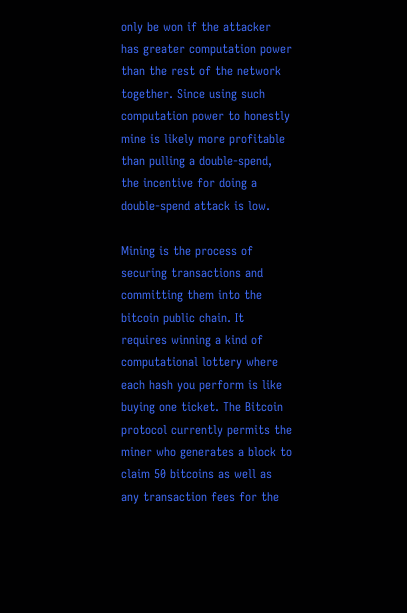only be won if the attacker has greater computation power than the rest of the network together. Since using such computation power to honestly mine is likely more profitable than pulling a double-spend, the incentive for doing a double-spend attack is low.

Mining is the process of securing transactions and committing them into the bitcoin public chain. It requires winning a kind of computational lottery where each hash you perform is like buying one ticket. The Bitcoin protocol currently permits the miner who generates a block to claim 50 bitcoins as well as any transaction fees for the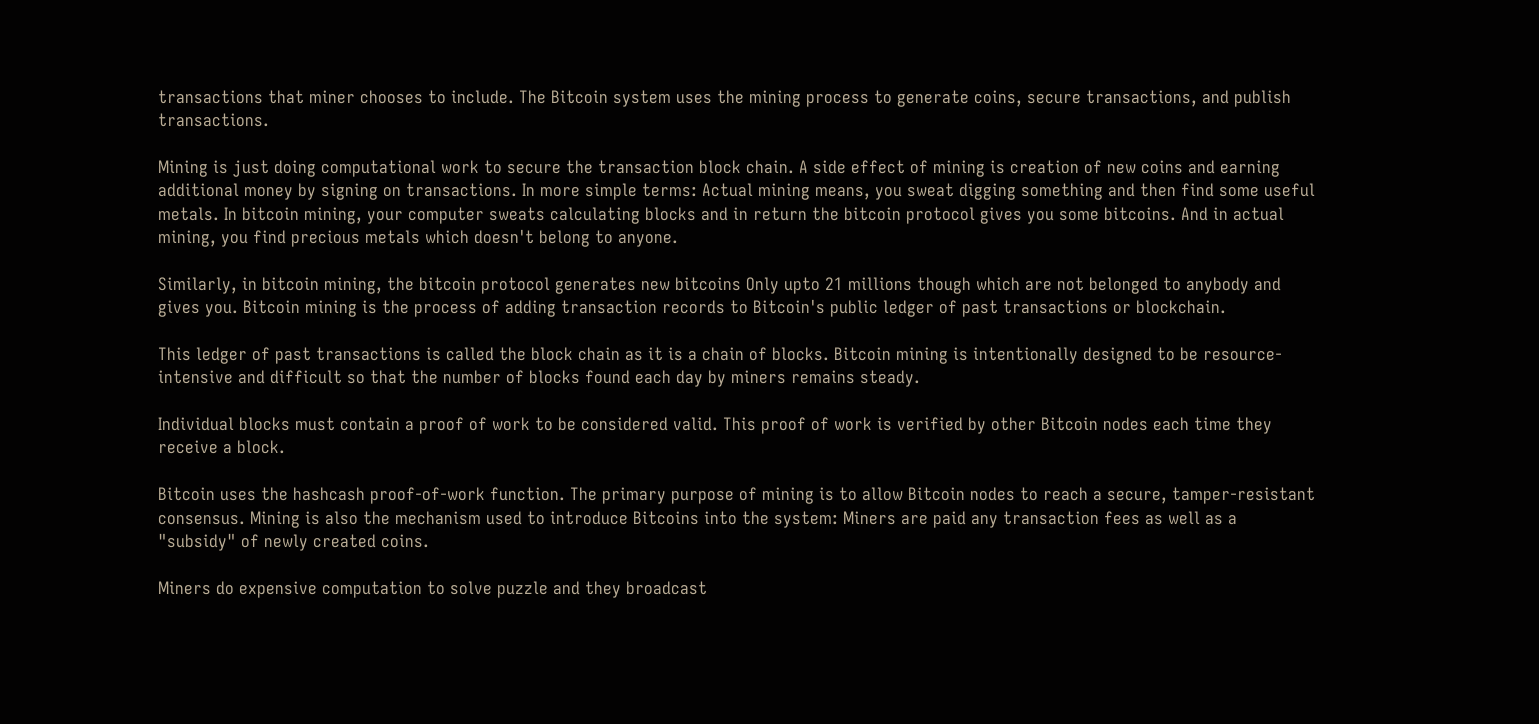transactions that miner chooses to include. The Bitcoin system uses the mining process to generate coins, secure transactions, and publish transactions.

Mining is just doing computational work to secure the transaction block chain. A side effect of mining is creation of new coins and earning additional money by signing on transactions. In more simple terms: Actual mining means, you sweat digging something and then find some useful metals. In bitcoin mining, your computer sweats calculating blocks and in return the bitcoin protocol gives you some bitcoins. And in actual mining, you find precious metals which doesn't belong to anyone.

Similarly, in bitcoin mining, the bitcoin protocol generates new bitcoins Only upto 21 millions though which are not belonged to anybody and gives you. Bitcoin mining is the process of adding transaction records to Bitcoin's public ledger of past transactions or blockchain.

This ledger of past transactions is called the block chain as it is a chain of blocks. Bitcoin mining is intentionally designed to be resource-intensive and difficult so that the number of blocks found each day by miners remains steady.

Individual blocks must contain a proof of work to be considered valid. This proof of work is verified by other Bitcoin nodes each time they receive a block.

Bitcoin uses the hashcash proof-of-work function. The primary purpose of mining is to allow Bitcoin nodes to reach a secure, tamper-resistant consensus. Mining is also the mechanism used to introduce Bitcoins into the system: Miners are paid any transaction fees as well as a "subsidy" of newly created coins.

Miners do expensive computation to solve puzzle and they broadcast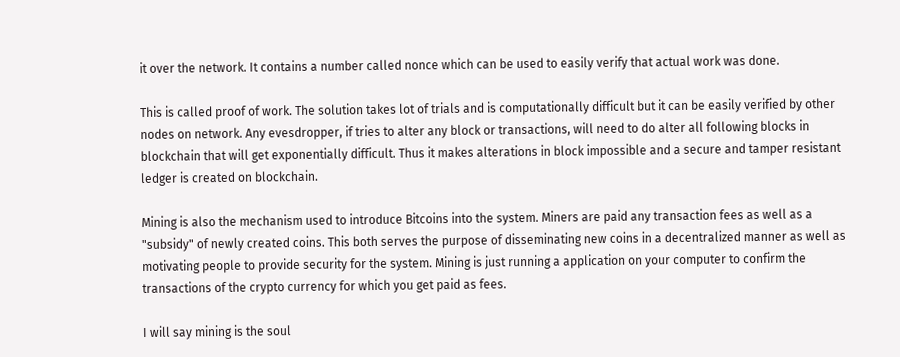it over the network. It contains a number called nonce which can be used to easily verify that actual work was done.

This is called proof of work. The solution takes lot of trials and is computationally difficult but it can be easily verified by other nodes on network. Any evesdropper, if tries to alter any block or transactions, will need to do alter all following blocks in blockchain that will get exponentially difficult. Thus it makes alterations in block impossible and a secure and tamper resistant ledger is created on blockchain.

Mining is also the mechanism used to introduce Bitcoins into the system. Miners are paid any transaction fees as well as a "subsidy" of newly created coins. This both serves the purpose of disseminating new coins in a decentralized manner as well as motivating people to provide security for the system. Mining is just running a application on your computer to confirm the transactions of the crypto currency for which you get paid as fees.

I will say mining is the soul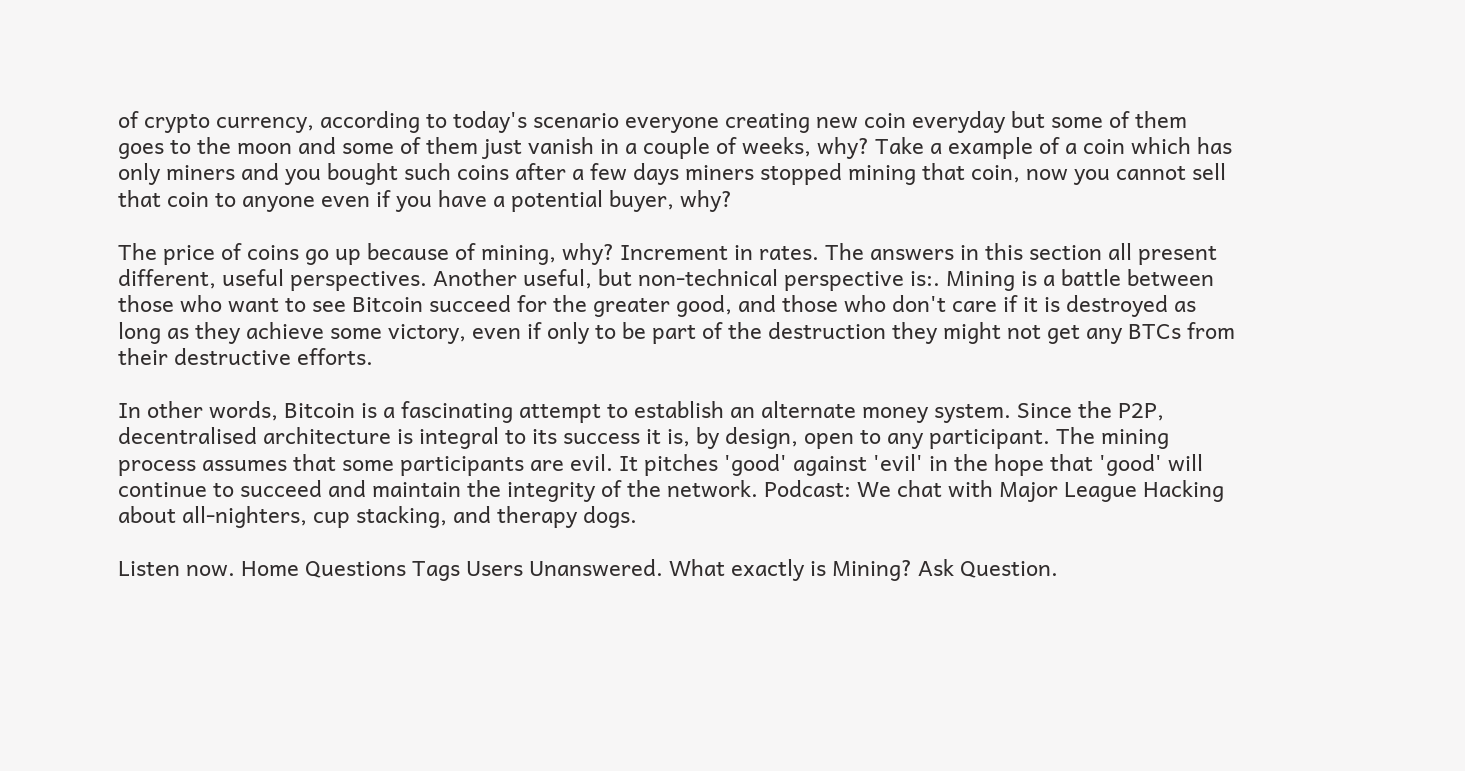of crypto currency, according to today's scenario everyone creating new coin everyday but some of them goes to the moon and some of them just vanish in a couple of weeks, why? Take a example of a coin which has only miners and you bought such coins after a few days miners stopped mining that coin, now you cannot sell that coin to anyone even if you have a potential buyer, why?

The price of coins go up because of mining, why? Increment in rates. The answers in this section all present different, useful perspectives. Another useful, but non-technical perspective is:. Mining is a battle between those who want to see Bitcoin succeed for the greater good, and those who don't care if it is destroyed as long as they achieve some victory, even if only to be part of the destruction they might not get any BTCs from their destructive efforts.

In other words, Bitcoin is a fascinating attempt to establish an alternate money system. Since the P2P, decentralised architecture is integral to its success it is, by design, open to any participant. The mining process assumes that some participants are evil. It pitches 'good' against 'evil' in the hope that 'good' will continue to succeed and maintain the integrity of the network. Podcast: We chat with Major League Hacking about all-nighters, cup stacking, and therapy dogs.

Listen now. Home Questions Tags Users Unanswered. What exactly is Mining? Ask Question.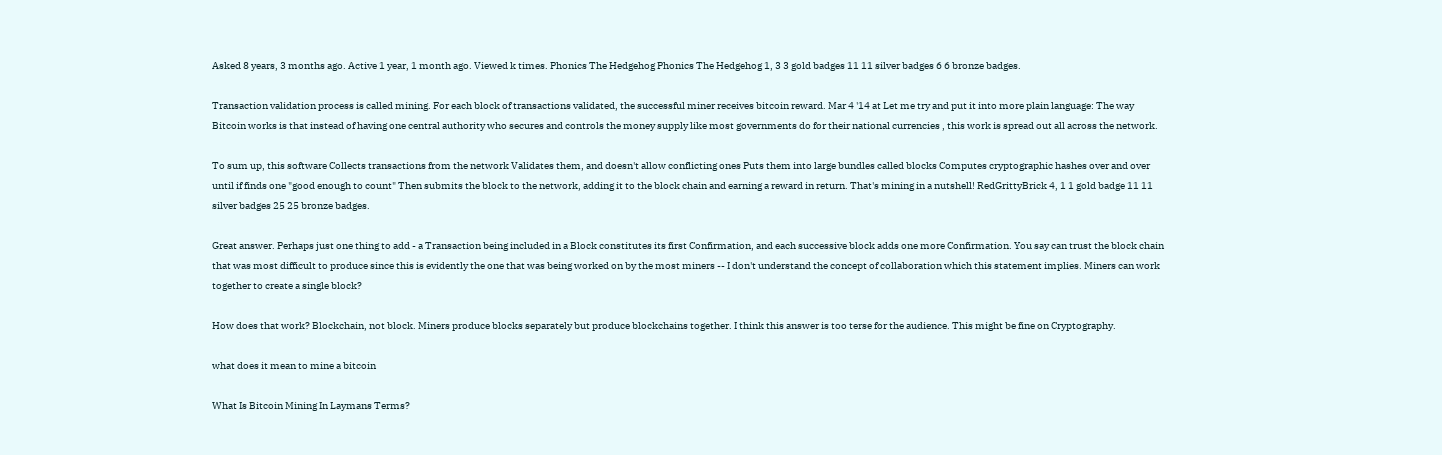Asked 8 years, 3 months ago. Active 1 year, 1 month ago. Viewed k times. Phonics The Hedgehog Phonics The Hedgehog 1, 3 3 gold badges 11 11 silver badges 6 6 bronze badges.

Transaction validation process is called mining. For each block of transactions validated, the successful miner receives bitcoin reward. Mar 4 '14 at Let me try and put it into more plain language: The way Bitcoin works is that instead of having one central authority who secures and controls the money supply like most governments do for their national currencies , this work is spread out all across the network.

To sum up, this software Collects transactions from the network Validates them, and doesn't allow conflicting ones Puts them into large bundles called blocks Computes cryptographic hashes over and over until if finds one "good enough to count" Then submits the block to the network, adding it to the block chain and earning a reward in return. That's mining in a nutshell! RedGrittyBrick 4, 1 1 gold badge 11 11 silver badges 25 25 bronze badges.

Great answer. Perhaps just one thing to add - a Transaction being included in a Block constitutes its first Confirmation, and each successive block adds one more Confirmation. You say can trust the block chain that was most difficult to produce since this is evidently the one that was being worked on by the most miners -- I don't understand the concept of collaboration which this statement implies. Miners can work together to create a single block?

How does that work? Blockchain, not block. Miners produce blocks separately but produce blockchains together. I think this answer is too terse for the audience. This might be fine on Cryptography.

what does it mean to mine a bitcoin

What Is Bitcoin Mining In Laymans Terms?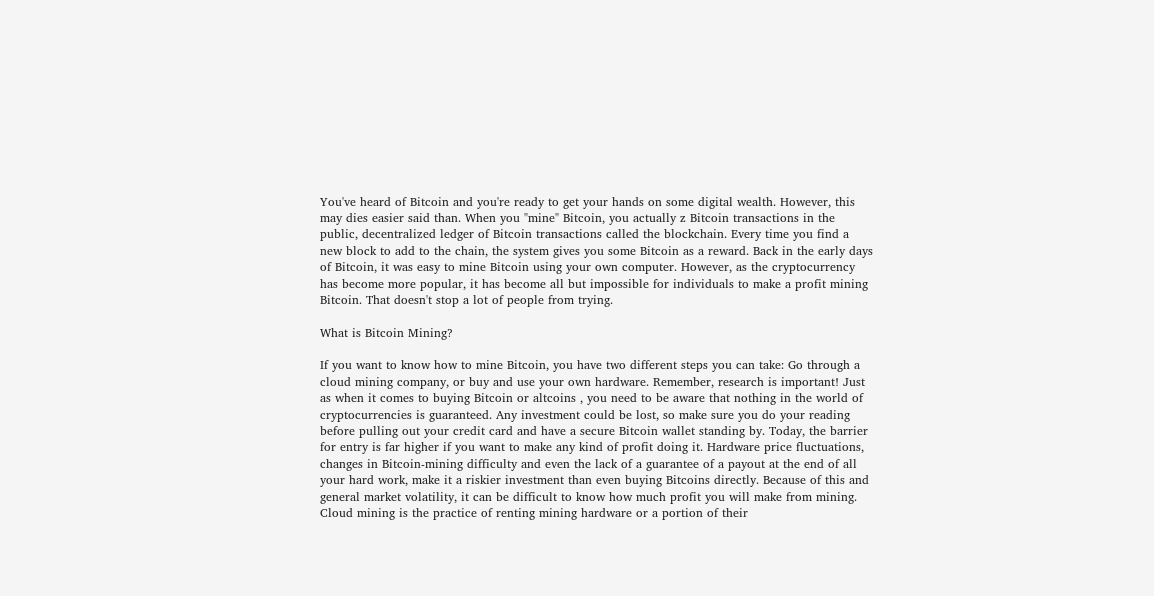You've heard of Bitcoin and you're ready to get your hands on some digital wealth. However, this may dies easier said than. When you "mine" Bitcoin, you actually z Bitcoin transactions in the public, decentralized ledger of Bitcoin transactions called the blockchain. Every time you find a new block to add to the chain, the system gives you some Bitcoin as a reward. Back in the early days of Bitcoin, it was easy to mine Bitcoin using your own computer. However, as the cryptocurrency has become more popular, it has become all but impossible for individuals to make a profit mining Bitcoin. That doesn't stop a lot of people from trying.

What is Bitcoin Mining?

If you want to know how to mine Bitcoin, you have two different steps you can take: Go through a cloud mining company, or buy and use your own hardware. Remember, research is important! Just as when it comes to buying Bitcoin or altcoins , you need to be aware that nothing in the world of cryptocurrencies is guaranteed. Any investment could be lost, so make sure you do your reading before pulling out your credit card and have a secure Bitcoin wallet standing by. Today, the barrier for entry is far higher if you want to make any kind of profit doing it. Hardware price fluctuations, changes in Bitcoin-mining difficulty and even the lack of a guarantee of a payout at the end of all your hard work, make it a riskier investment than even buying Bitcoins directly. Because of this and general market volatility, it can be difficult to know how much profit you will make from mining. Cloud mining is the practice of renting mining hardware or a portion of their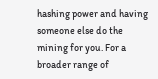hashing power and having someone else do the mining for you. For a broader range of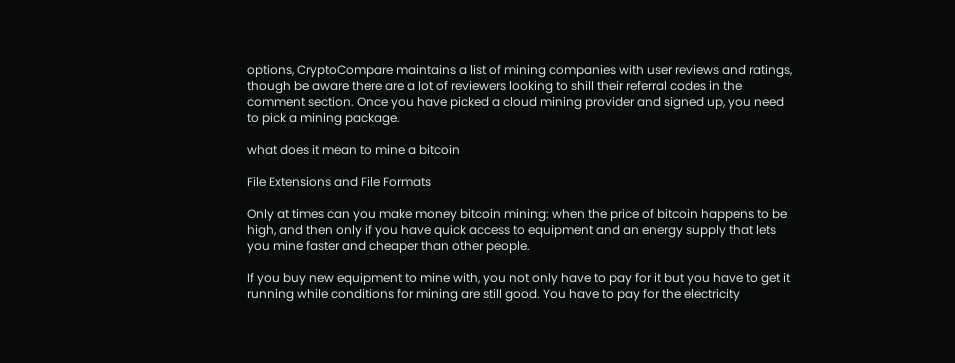options, CryptoCompare maintains a list of mining companies with user reviews and ratings, though be aware there are a lot of reviewers looking to shill their referral codes in the comment section. Once you have picked a cloud mining provider and signed up, you need to pick a mining package.

what does it mean to mine a bitcoin

File Extensions and File Formats

Only at times can you make money bitcoin mining: when the price of bitcoin happens to be high, and then only if you have quick access to equipment and an energy supply that lets you mine faster and cheaper than other people.

If you buy new equipment to mine with, you not only have to pay for it but you have to get it running while conditions for mining are still good. You have to pay for the electricity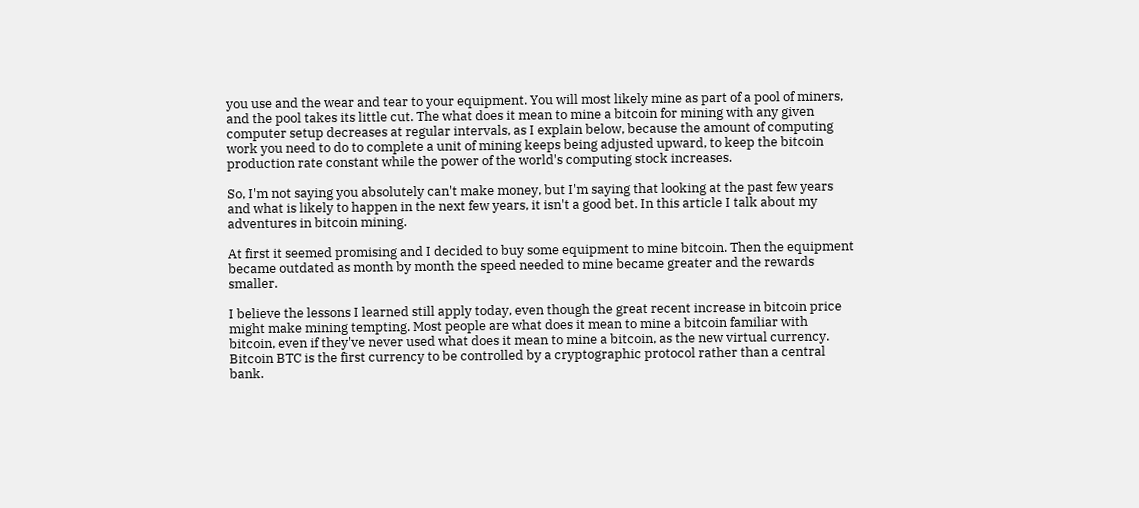you use and the wear and tear to your equipment. You will most likely mine as part of a pool of miners, and the pool takes its little cut. The what does it mean to mine a bitcoin for mining with any given computer setup decreases at regular intervals, as I explain below, because the amount of computing work you need to do to complete a unit of mining keeps being adjusted upward, to keep the bitcoin production rate constant while the power of the world's computing stock increases.

So, I'm not saying you absolutely can't make money, but I'm saying that looking at the past few years and what is likely to happen in the next few years, it isn't a good bet. In this article I talk about my adventures in bitcoin mining.

At first it seemed promising and I decided to buy some equipment to mine bitcoin. Then the equipment became outdated as month by month the speed needed to mine became greater and the rewards smaller.

I believe the lessons I learned still apply today, even though the great recent increase in bitcoin price might make mining tempting. Most people are what does it mean to mine a bitcoin familiar with bitcoin, even if they've never used what does it mean to mine a bitcoin, as the new virtual currency. Bitcoin BTC is the first currency to be controlled by a cryptographic protocol rather than a central bank.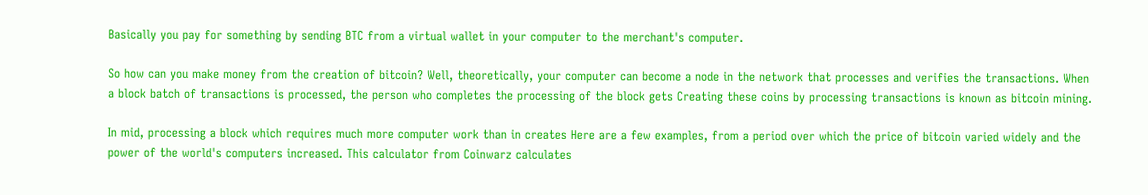Basically you pay for something by sending BTC from a virtual wallet in your computer to the merchant's computer.

So how can you make money from the creation of bitcoin? Well, theoretically, your computer can become a node in the network that processes and verifies the transactions. When a block batch of transactions is processed, the person who completes the processing of the block gets Creating these coins by processing transactions is known as bitcoin mining.

In mid, processing a block which requires much more computer work than in creates Here are a few examples, from a period over which the price of bitcoin varied widely and the power of the world's computers increased. This calculator from Coinwarz calculates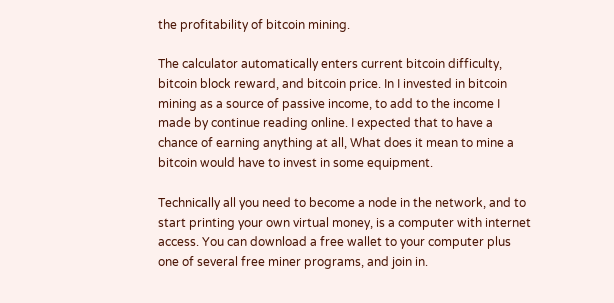the profitability of bitcoin mining.

The calculator automatically enters current bitcoin difficulty, bitcoin block reward, and bitcoin price. In I invested in bitcoin mining as a source of passive income, to add to the income I made by continue reading online. I expected that to have a chance of earning anything at all, What does it mean to mine a bitcoin would have to invest in some equipment.

Technically all you need to become a node in the network, and to start printing your own virtual money, is a computer with internet access. You can download a free wallet to your computer plus one of several free miner programs, and join in.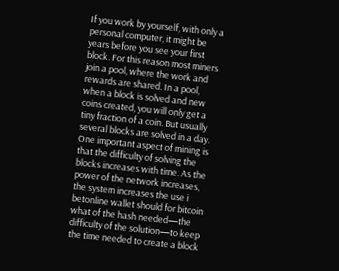If you work by yourself, with only a personal computer, it might be years before you see your first block. For this reason most miners join a pool, where the work and rewards are shared. In a pool, when a block is solved and new coins created, you will only get a tiny fraction of a coin. But usually several blocks are solved in a day. One important aspect of mining is that the difficulty of solving the blocks increases with time. As the power of the network increases, the system increases the use i betonline wallet should for bitcoin what of the hash needed—the difficulty of the solution—to keep the time needed to create a block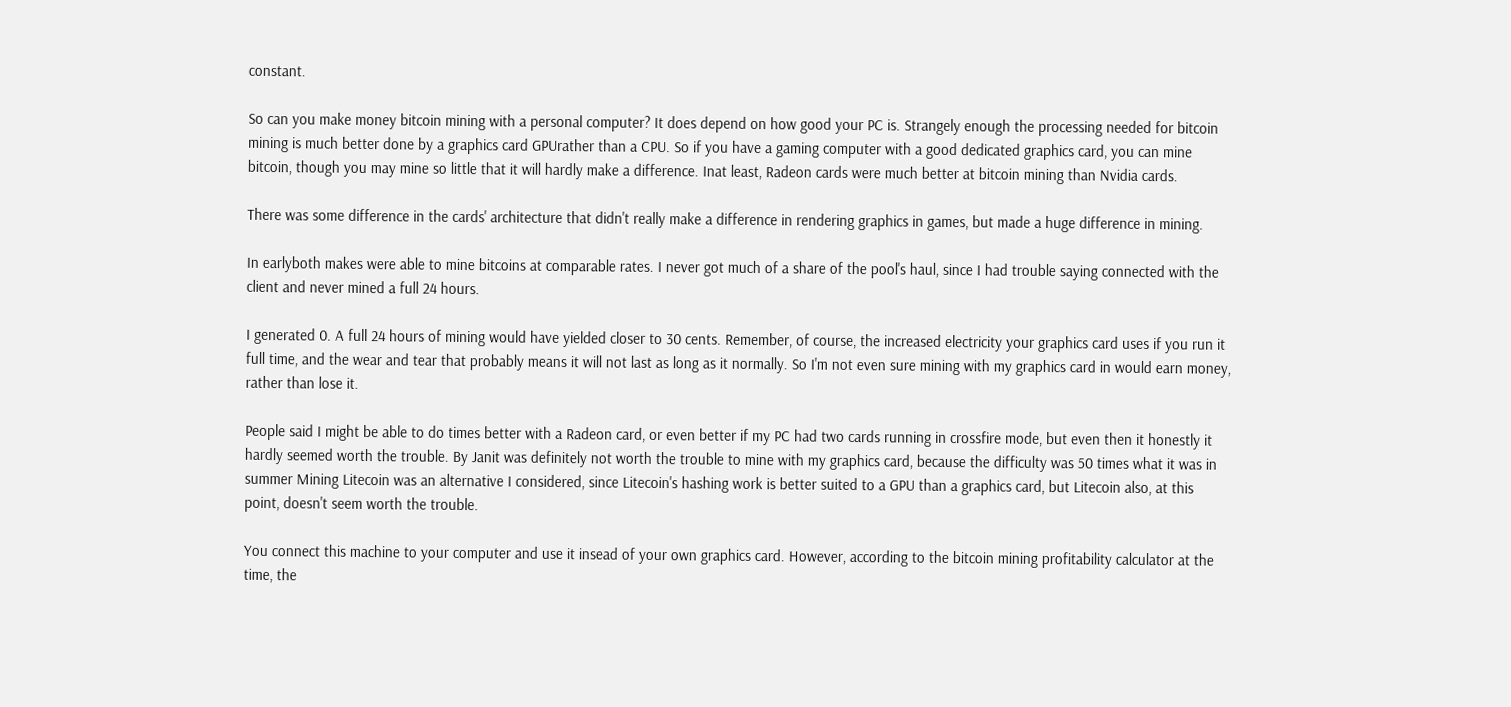constant.

So can you make money bitcoin mining with a personal computer? It does depend on how good your PC is. Strangely enough the processing needed for bitcoin mining is much better done by a graphics card GPUrather than a CPU. So if you have a gaming computer with a good dedicated graphics card, you can mine bitcoin, though you may mine so little that it will hardly make a difference. Inat least, Radeon cards were much better at bitcoin mining than Nvidia cards.

There was some difference in the cards' architecture that didn't really make a difference in rendering graphics in games, but made a huge difference in mining.

In earlyboth makes were able to mine bitcoins at comparable rates. I never got much of a share of the pool's haul, since I had trouble saying connected with the client and never mined a full 24 hours.

I generated 0. A full 24 hours of mining would have yielded closer to 30 cents. Remember, of course, the increased electricity your graphics card uses if you run it full time, and the wear and tear that probably means it will not last as long as it normally. So I'm not even sure mining with my graphics card in would earn money, rather than lose it.

People said I might be able to do times better with a Radeon card, or even better if my PC had two cards running in crossfire mode, but even then it honestly it hardly seemed worth the trouble. By Janit was definitely not worth the trouble to mine with my graphics card, because the difficulty was 50 times what it was in summer Mining Litecoin was an alternative I considered, since Litecoin's hashing work is better suited to a GPU than a graphics card, but Litecoin also, at this point, doesn't seem worth the trouble.

You connect this machine to your computer and use it insead of your own graphics card. However, according to the bitcoin mining profitability calculator at the time, the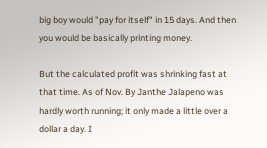big boy would "pay for itself" in 15 days. And then you would be basically printing money.

But the calculated profit was shrinking fast at that time. As of Nov. By Janthe Jalapeno was hardly worth running; it only made a little over a dollar a day. I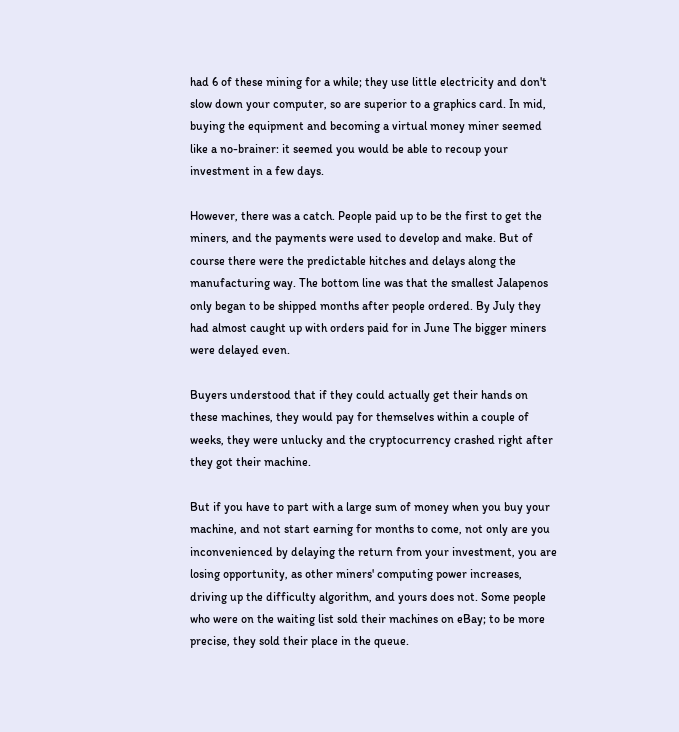had 6 of these mining for a while; they use little electricity and don't slow down your computer, so are superior to a graphics card. In mid, buying the equipment and becoming a virtual money miner seemed like a no-brainer: it seemed you would be able to recoup your investment in a few days.

However, there was a catch. People paid up to be the first to get the miners, and the payments were used to develop and make. But of course there were the predictable hitches and delays along the manufacturing way. The bottom line was that the smallest Jalapenos only began to be shipped months after people ordered. By July they had almost caught up with orders paid for in June The bigger miners were delayed even.

Buyers understood that if they could actually get their hands on these machines, they would pay for themselves within a couple of weeks, they were unlucky and the cryptocurrency crashed right after they got their machine.

But if you have to part with a large sum of money when you buy your machine, and not start earning for months to come, not only are you inconvenienced by delaying the return from your investment, you are losing opportunity, as other miners' computing power increases, driving up the difficulty algorithm, and yours does not. Some people who were on the waiting list sold their machines on eBay; to be more precise, they sold their place in the queue.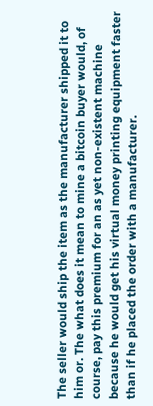The seller would ship the item as the manufacturer shipped it to him or. The what does it mean to mine a bitcoin buyer would, of course, pay this premium for an as yet non-existent machine because he would get his virtual money printing equipment faster than if he placed the order with a manufacturer.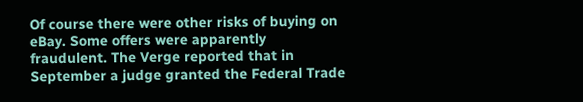Of course there were other risks of buying on eBay. Some offers were apparently fraudulent. The Verge reported that in September a judge granted the Federal Trade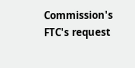Commission's FTC's request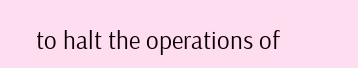to halt the operations of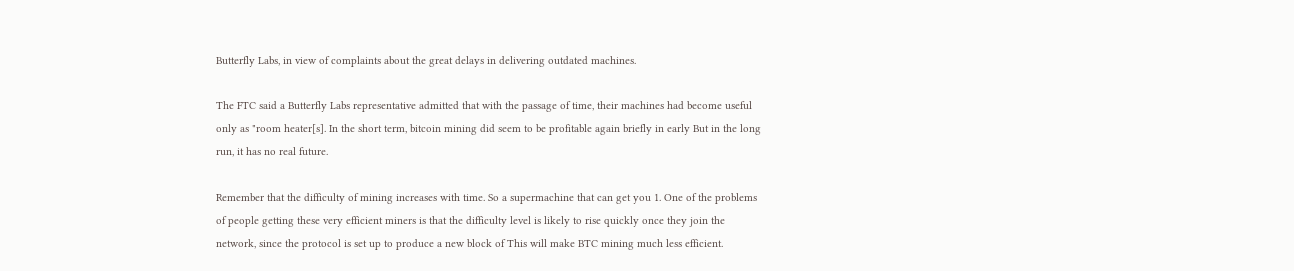Butterfly Labs, in view of complaints about the great delays in delivering outdated machines.

The FTC said a Butterfly Labs representative admitted that with the passage of time, their machines had become useful only as "room heater[s]. In the short term, bitcoin mining did seem to be profitable again briefly in early But in the long run, it has no real future.

Remember that the difficulty of mining increases with time. So a supermachine that can get you 1. One of the problems of people getting these very efficient miners is that the difficulty level is likely to rise quickly once they join the network, since the protocol is set up to produce a new block of This will make BTC mining much less efficient.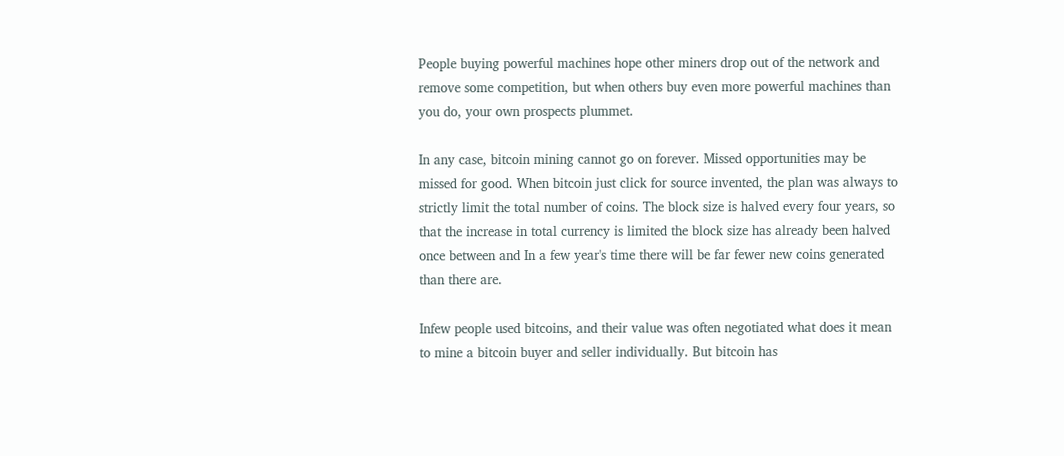People buying powerful machines hope other miners drop out of the network and remove some competition, but when others buy even more powerful machines than you do, your own prospects plummet.

In any case, bitcoin mining cannot go on forever. Missed opportunities may be missed for good. When bitcoin just click for source invented, the plan was always to strictly limit the total number of coins. The block size is halved every four years, so that the increase in total currency is limited the block size has already been halved once between and In a few year's time there will be far fewer new coins generated than there are.

Infew people used bitcoins, and their value was often negotiated what does it mean to mine a bitcoin buyer and seller individually. But bitcoin has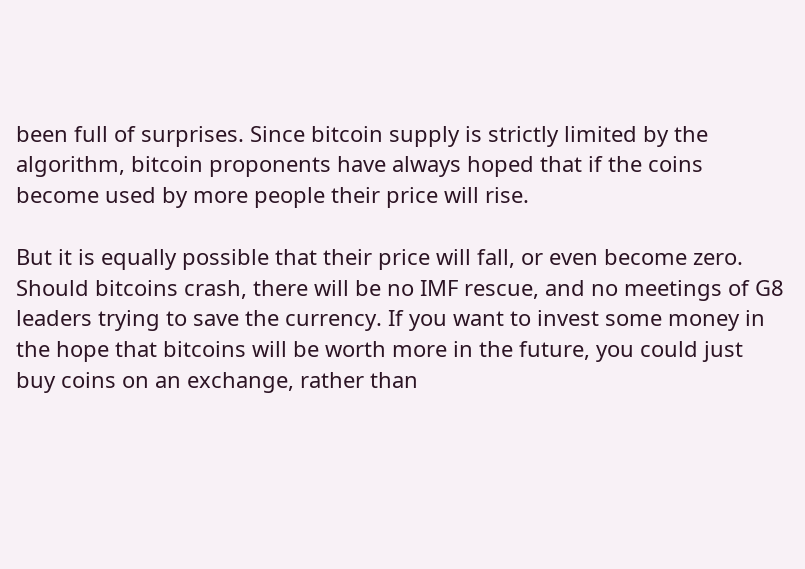been full of surprises. Since bitcoin supply is strictly limited by the algorithm, bitcoin proponents have always hoped that if the coins become used by more people their price will rise.

But it is equally possible that their price will fall, or even become zero. Should bitcoins crash, there will be no IMF rescue, and no meetings of G8 leaders trying to save the currency. If you want to invest some money in the hope that bitcoins will be worth more in the future, you could just buy coins on an exchange, rather than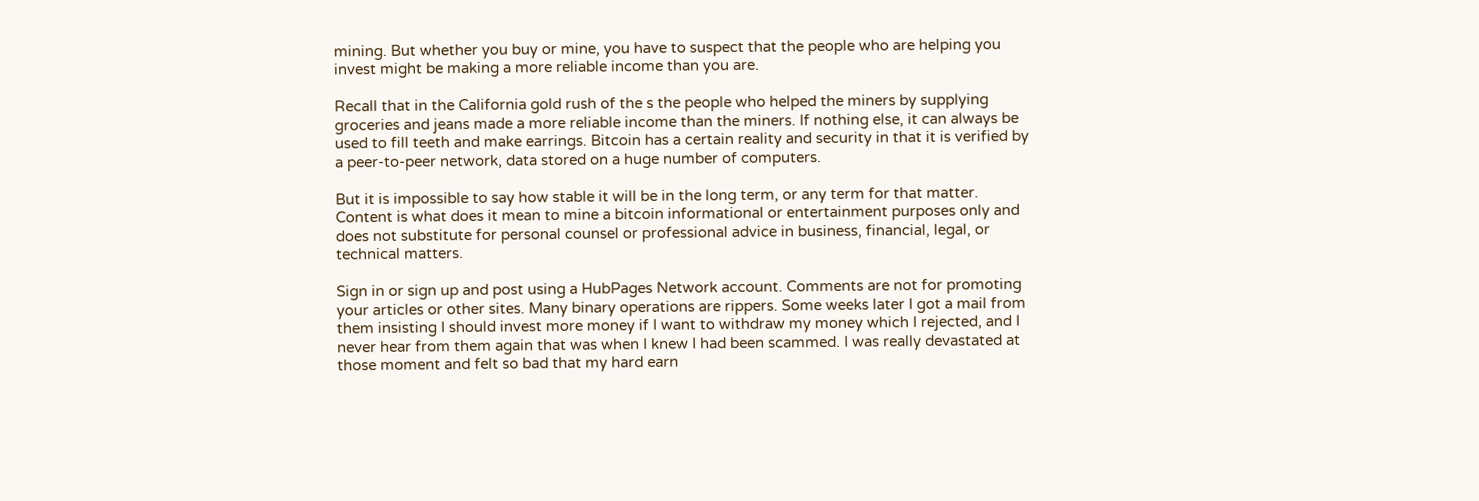mining. But whether you buy or mine, you have to suspect that the people who are helping you invest might be making a more reliable income than you are.

Recall that in the California gold rush of the s the people who helped the miners by supplying groceries and jeans made a more reliable income than the miners. If nothing else, it can always be used to fill teeth and make earrings. Bitcoin has a certain reality and security in that it is verified by a peer-to-peer network, data stored on a huge number of computers.

But it is impossible to say how stable it will be in the long term, or any term for that matter. Content is what does it mean to mine a bitcoin informational or entertainment purposes only and does not substitute for personal counsel or professional advice in business, financial, legal, or technical matters.

Sign in or sign up and post using a HubPages Network account. Comments are not for promoting your articles or other sites. Many binary operations are rippers. Some weeks later I got a mail from them insisting I should invest more money if I want to withdraw my money which I rejected, and I never hear from them again that was when I knew I had been scammed. I was really devastated at those moment and felt so bad that my hard earn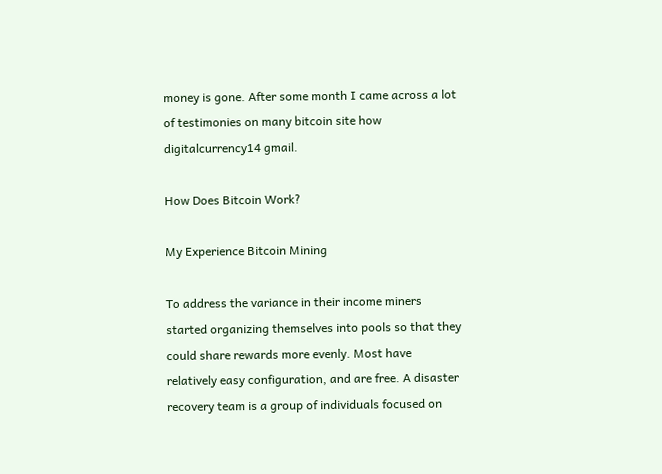money is gone. After some month I came across a lot of testimonies on many bitcoin site how digitalcurrency14 gmail.

How Does Bitcoin Work?

My Experience Bitcoin Mining

To address the variance in their income miners started organizing themselves into pools so that they could share rewards more evenly. Most have relatively easy configuration, and are free. A disaster recovery team is a group of individuals focused on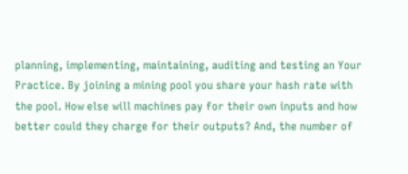planning, implementing, maintaining, auditing and testing an Your Practice. By joining a mining pool you share your hash rate with the pool. How else will machines pay for their own inputs and how better could they charge for their outputs? And, the number of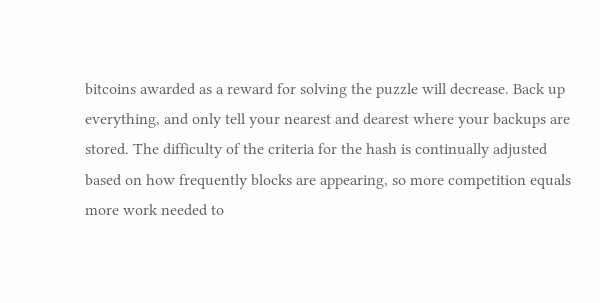bitcoins awarded as a reward for solving the puzzle will decrease. Back up everything, and only tell your nearest and dearest where your backups are stored. The difficulty of the criteria for the hash is continually adjusted based on how frequently blocks are appearing, so more competition equals more work needed to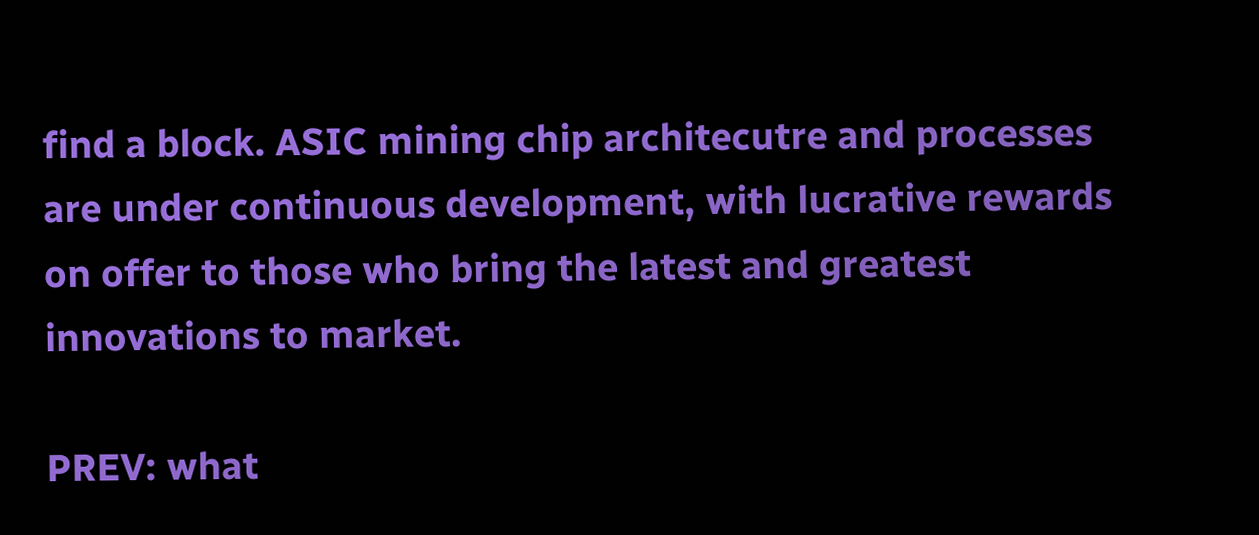find a block. ASIC mining chip architecutre and processes are under continuous development, with lucrative rewards on offer to those who bring the latest and greatest innovations to market.

PREV: what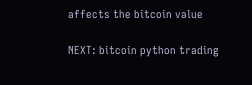affects the bitcoin value

NEXT: bitcoin python trading